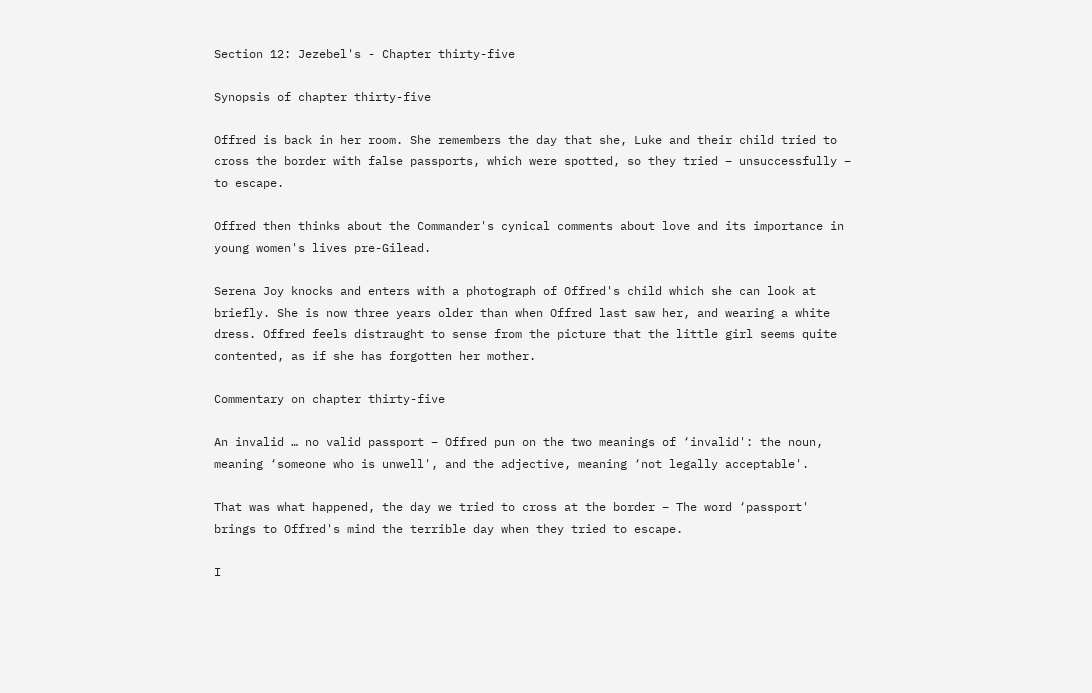Section 12: Jezebel's - Chapter thirty-five

Synopsis of chapter thirty-five

Offred is back in her room. She remembers the day that she, Luke and their child tried to cross the border with false passports, which were spotted, so they tried – unsuccessfully – to escape.

Offred then thinks about the Commander's cynical comments about love and its importance in young women's lives pre-Gilead.

Serena Joy knocks and enters with a photograph of Offred's child which she can look at briefly. She is now three years older than when Offred last saw her, and wearing a white dress. Offred feels distraught to sense from the picture that the little girl seems quite contented, as if she has forgotten her mother.

Commentary on chapter thirty-five

An invalid … no valid passport – Offred pun on the two meanings of ‘invalid': the noun, meaning ‘someone who is unwell', and the adjective, meaning ‘not legally acceptable'.

That was what happened, the day we tried to cross at the border – The word ‘passport' brings to Offred's mind the terrible day when they tried to escape.

I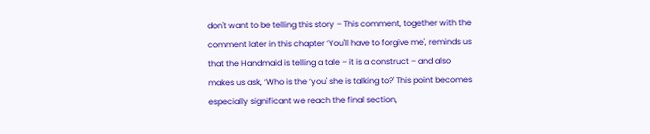don't want to be telling this story – This comment, together with the comment later in this chapter ‘You'll have to forgive me', reminds us that the Handmaid is telling a tale – it is a construct – and also makes us ask, ‘Who is the ‘you' she is talking to?' This point becomes especially significant we reach the final section,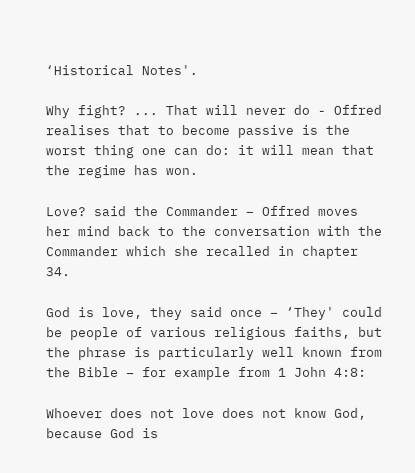‘Historical Notes'.

Why fight? ... That will never do - Offred realises that to become passive is the worst thing one can do: it will mean that the regime has won.

Love? said the Commander – Offred moves her mind back to the conversation with the Commander which she recalled in chapter 34.

God is love, they said once – ‘They' could be people of various religious faiths, but the phrase is particularly well known from the Bible – for example from 1 John 4:8:

Whoever does not love does not know God, because God is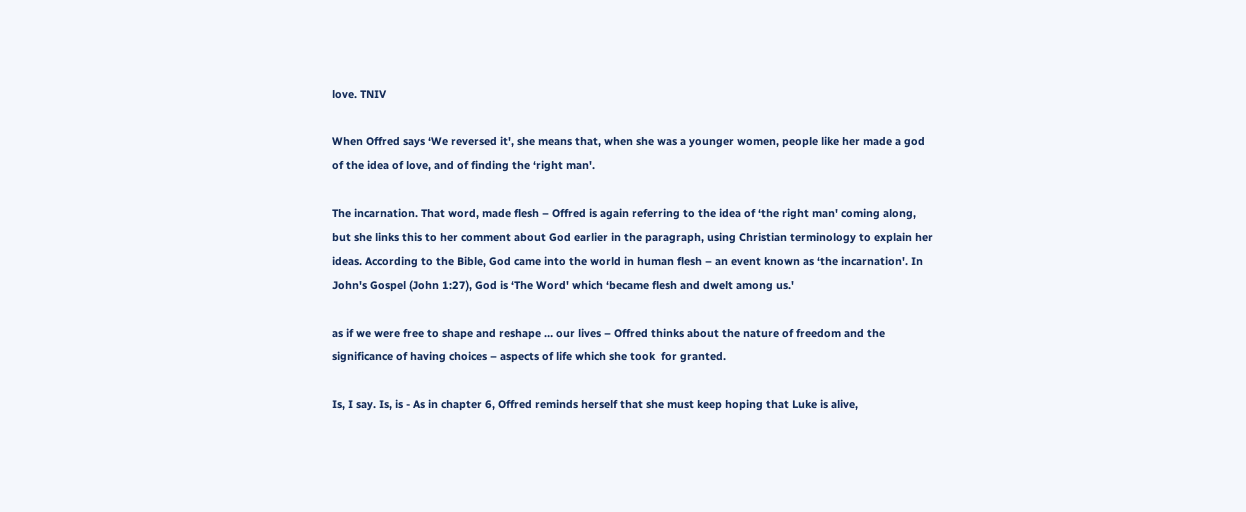love. TNIV

When Offred says ‘We reversed it', she means that, when she was a younger women, people like her made a god of the idea of love, and of finding the ‘right man'.

The incarnation. That word, made flesh – Offred is again referring to the idea of ‘the right man' coming along, but she links this to her comment about God earlier in the paragraph, using Christian terminology to explain her ideas. According to the Bible, God came into the world in human flesh – an event known as ‘the incarnation'. In John's Gospel (John 1:27), God is ‘The Word' which ‘became flesh and dwelt among us.'

as if we were free to shape and reshape … our lives – Offred thinks about the nature of freedom and the significance of having choices – aspects of life which she took  for granted.

Is, I say. Is, is - As in chapter 6, Offred reminds herself that she must keep hoping that Luke is alive,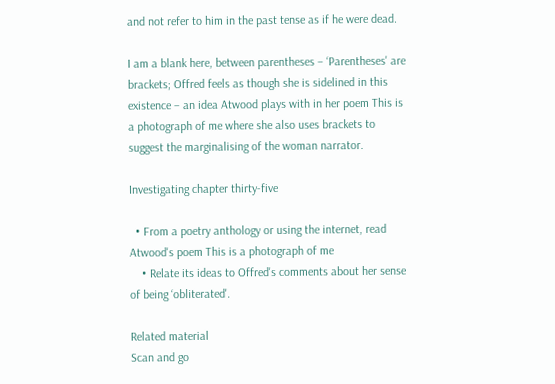and not refer to him in the past tense as if he were dead.

I am a blank here, between parentheses – ‘Parentheses' are brackets; Offred feels as though she is sidelined in this existence – an idea Atwood plays with in her poem This is a photograph of me where she also uses brackets to suggest the marginalising of the woman narrator.

Investigating chapter thirty-five

  • From a poetry anthology or using the internet, read Atwood's poem This is a photograph of me
    • Relate its ideas to Offred's comments about her sense of being ‘obliterated'.

Related material
Scan and go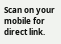Scan on your mobile for direct link.